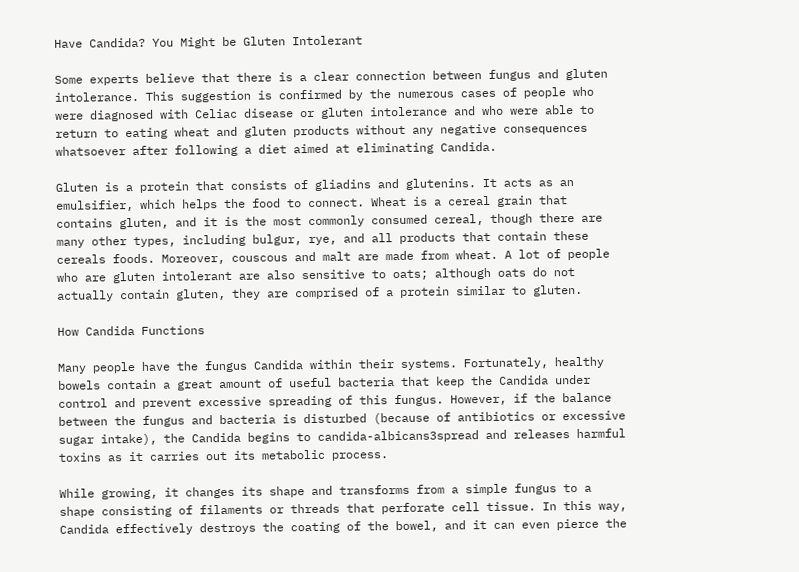Have Candida? You Might be Gluten Intolerant

Some experts believe that there is a clear connection between fungus and gluten intolerance. This suggestion is confirmed by the numerous cases of people who were diagnosed with Celiac disease or gluten intolerance and who were able to return to eating wheat and gluten products without any negative consequences whatsoever after following a diet aimed at eliminating Candida.

Gluten is a protein that consists of gliadins and glutenins. It acts as an emulsifier, which helps the food to connect. Wheat is a cereal grain that contains gluten, and it is the most commonly consumed cereal, though there are many other types, including bulgur, rye, and all products that contain these cereals foods. Moreover, couscous and malt are made from wheat. A lot of people who are gluten intolerant are also sensitive to oats; although oats do not actually contain gluten, they are comprised of a protein similar to gluten.

How Candida Functions

Many people have the fungus Candida within their systems. Fortunately, healthy bowels contain a great amount of useful bacteria that keep the Candida under control and prevent excessive spreading of this fungus. However, if the balance between the fungus and bacteria is disturbed (because of antibiotics or excessive sugar intake), the Candida begins to candida-albicans3spread and releases harmful toxins as it carries out its metabolic process.

While growing, it changes its shape and transforms from a simple fungus to a shape consisting of filaments or threads that perforate cell tissue. In this way, Candida effectively destroys the coating of the bowel, and it can even pierce the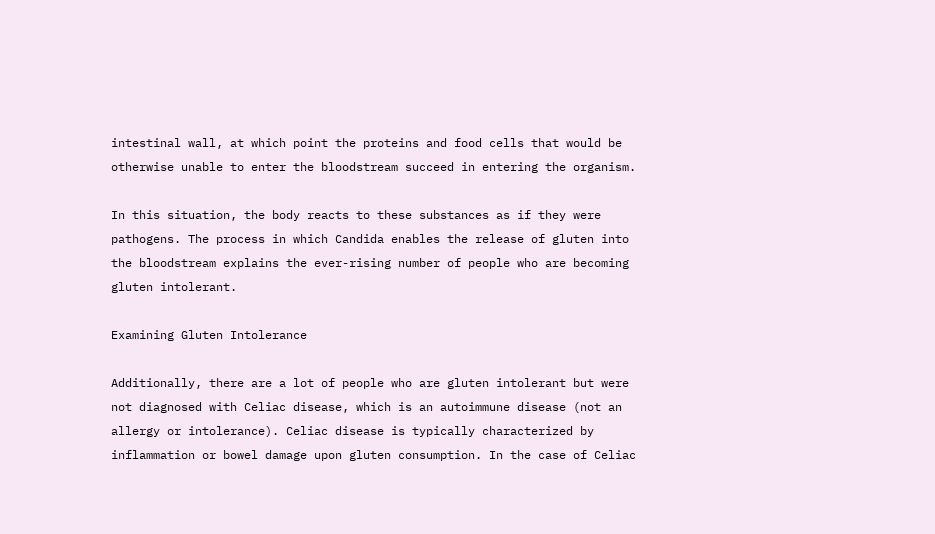intestinal wall, at which point the proteins and food cells that would be otherwise unable to enter the bloodstream succeed in entering the organism.

In this situation, the body reacts to these substances as if they were pathogens. The process in which Candida enables the release of gluten into the bloodstream explains the ever-rising number of people who are becoming gluten intolerant.

Examining Gluten Intolerance

Additionally, there are a lot of people who are gluten intolerant but were not diagnosed with Celiac disease, which is an autoimmune disease (not an allergy or intolerance). Celiac disease is typically characterized by inflammation or bowel damage upon gluten consumption. In the case of Celiac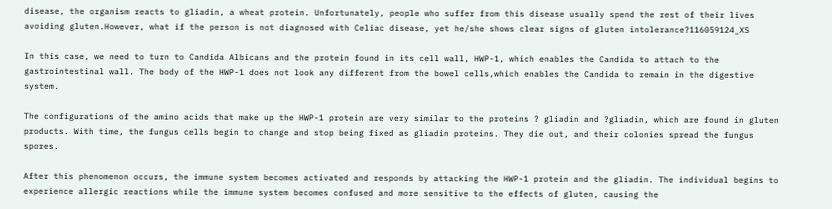disease, the organism reacts to gliadin, a wheat protein. Unfortunately, people who suffer from this disease usually spend the rest of their lives avoiding gluten.However, what if the person is not diagnosed with Celiac disease, yet he/she shows clear signs of gluten intolerance?116059124_XS

In this case, we need to turn to Candida Albicans and the protein found in its cell wall, HWP-1, which enables the Candida to attach to the gastrointestinal wall. The body of the HWP-1 does not look any different from the bowel cells,which enables the Candida to remain in the digestive system.

The configurations of the amino acids that make up the HWP-1 protein are very similar to the proteins ? gliadin and ?gliadin, which are found in gluten products. With time, the fungus cells begin to change and stop being fixed as gliadin proteins. They die out, and their colonies spread the fungus spores.

After this phenomenon occurs, the immune system becomes activated and responds by attacking the HWP-1 protein and the gliadin. The individual begins to experience allergic reactions while the immune system becomes confused and more sensitive to the effects of gluten, causing the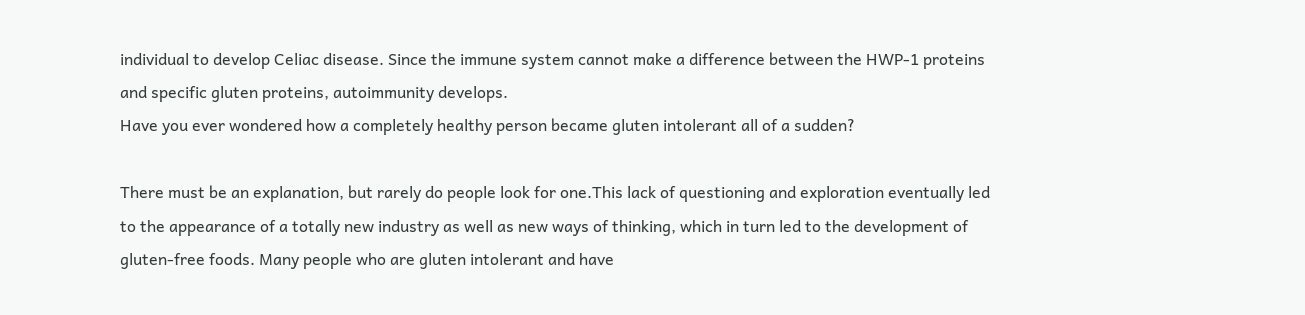individual to develop Celiac disease. Since the immune system cannot make a difference between the HWP-1 proteins and specific gluten proteins, autoimmunity develops.
Have you ever wondered how a completely healthy person became gluten intolerant all of a sudden?

There must be an explanation, but rarely do people look for one.This lack of questioning and exploration eventually led to the appearance of a totally new industry as well as new ways of thinking, which in turn led to the development of gluten-free foods. Many people who are gluten intolerant and have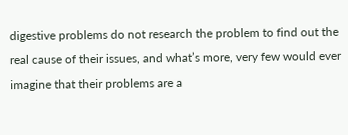digestive problems do not research the problem to find out the real cause of their issues, and what’s more, very few would ever imagine that their problems are a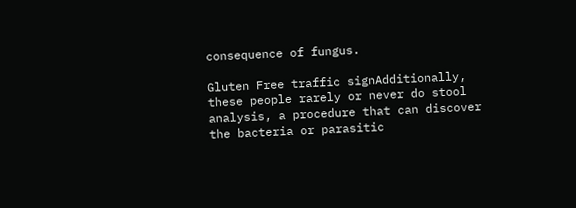consequence of fungus.

Gluten Free traffic signAdditionally, these people rarely or never do stool analysis, a procedure that can discover the bacteria or parasitic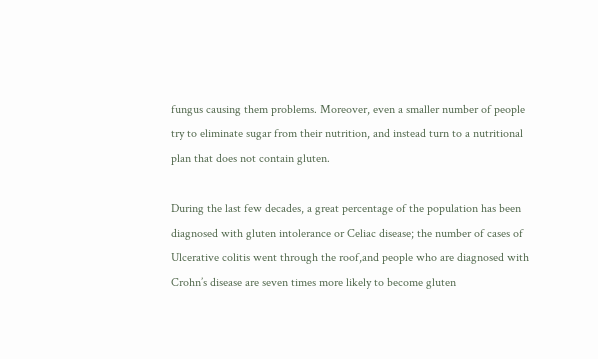fungus causing them problems. Moreover, even a smaller number of people try to eliminate sugar from their nutrition, and instead turn to a nutritional plan that does not contain gluten.

During the last few decades, a great percentage of the population has been diagnosed with gluten intolerance or Celiac disease; the number of cases of Ulcerative colitis went through the roof,and people who are diagnosed with Crohn’s disease are seven times more likely to become gluten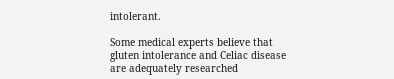intolerant.

Some medical experts believe that gluten intolerance and Celiac disease are adequately researched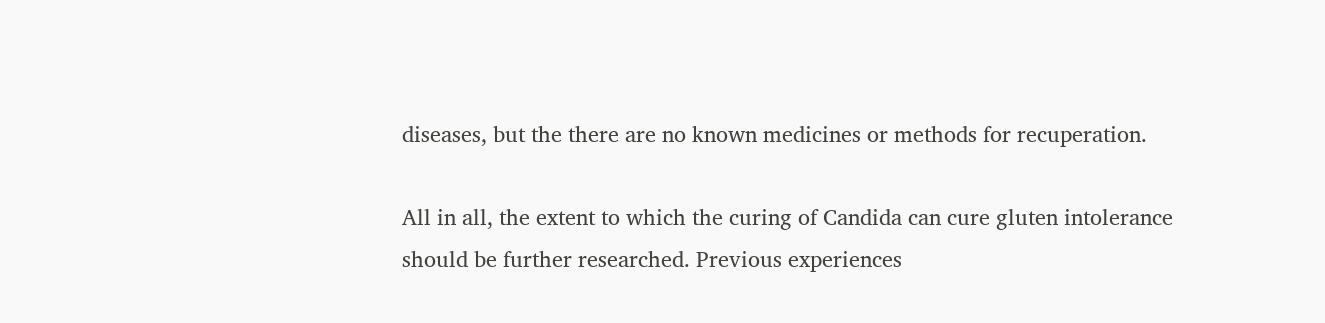diseases, but the there are no known medicines or methods for recuperation.

All in all, the extent to which the curing of Candida can cure gluten intolerance should be further researched. Previous experiences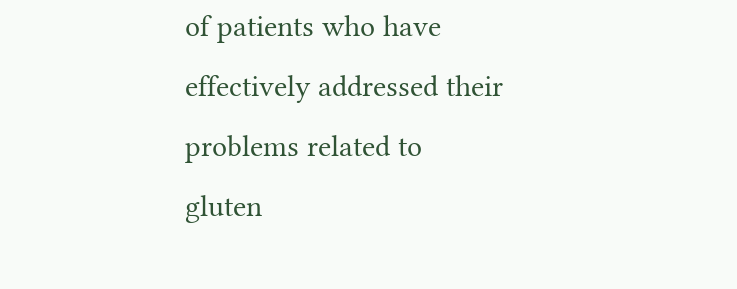of patients who have effectively addressed their problems related to gluten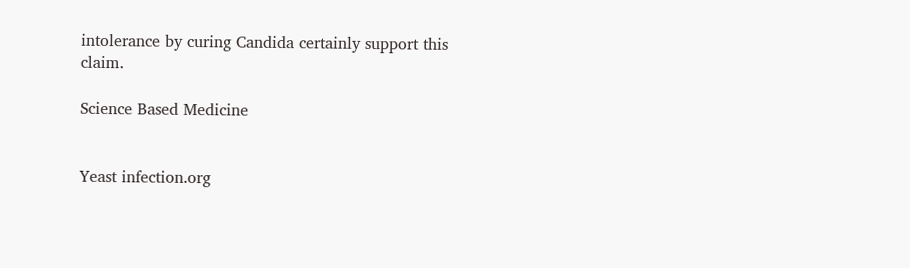intolerance by curing Candida certainly support this claim.

Science Based Medicine


Yeast infection.org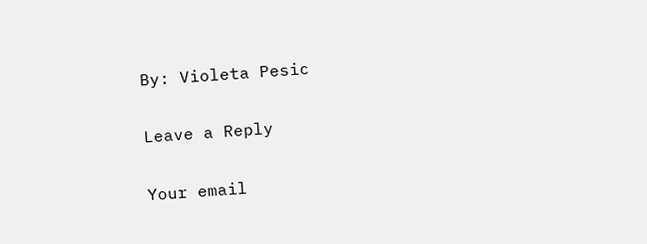By: Violeta Pesic

Leave a Reply

Your email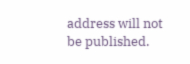address will not be published.